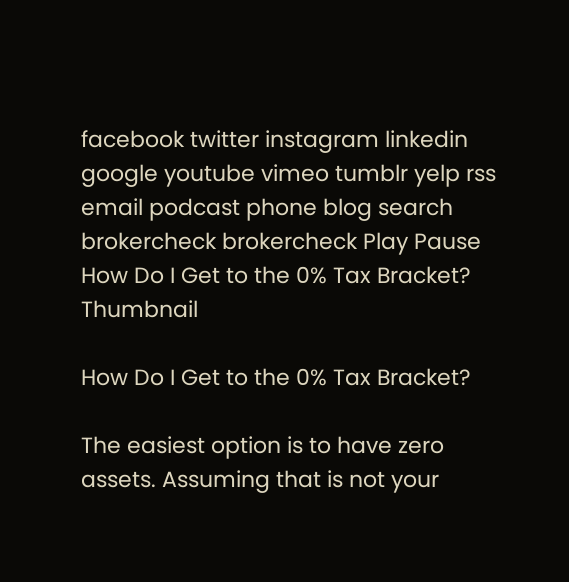facebook twitter instagram linkedin google youtube vimeo tumblr yelp rss email podcast phone blog search brokercheck brokercheck Play Pause
How Do I Get to the 0% Tax Bracket? Thumbnail

How Do I Get to the 0% Tax Bracket?

The easiest option is to have zero assets. Assuming that is not your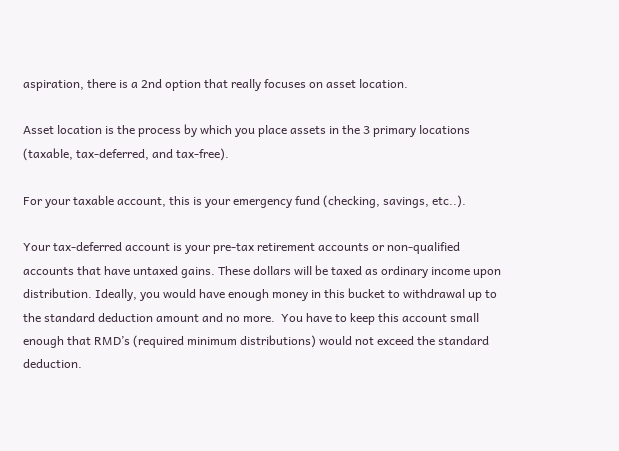aspiration, there is a 2nd option that really focuses on asset location.

Asset location is the process by which you place assets in the 3 primary locations (taxable, tax-deferred, and tax-free).

For your taxable account, this is your emergency fund (checking, savings, etc..).

Your tax-deferred account is your pre-tax retirement accounts or non-qualified accounts that have untaxed gains. These dollars will be taxed as ordinary income upon distribution. Ideally, you would have enough money in this bucket to withdrawal up to the standard deduction amount and no more.  You have to keep this account small enough that RMD’s (required minimum distributions) would not exceed the standard deduction.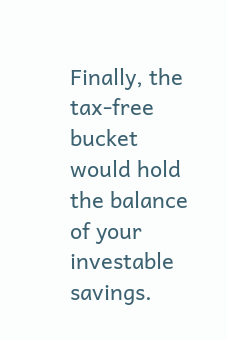Finally, the tax-free bucket would hold the balance of your investable savings.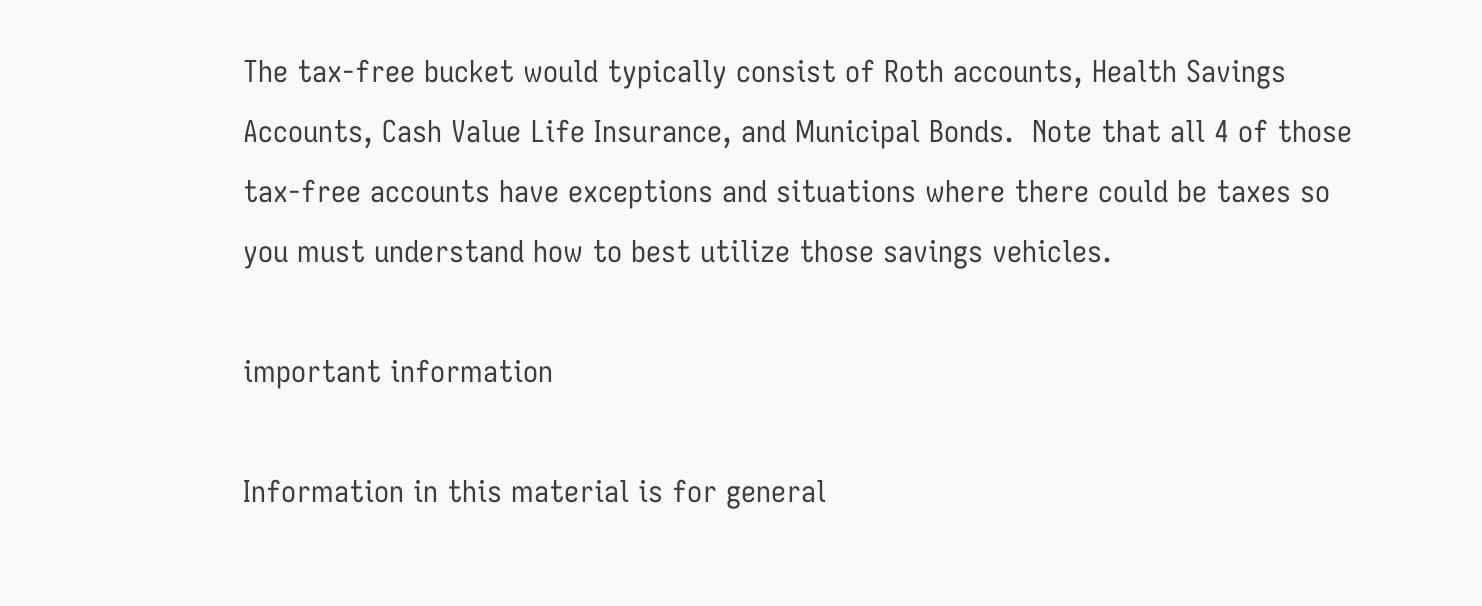The tax-free bucket would typically consist of Roth accounts, Health Savings Accounts, Cash Value Life Insurance, and Municipal Bonds.  Note that all 4 of those tax-free accounts have exceptions and situations where there could be taxes so you must understand how to best utilize those savings vehicles.

important information

Information in this material is for general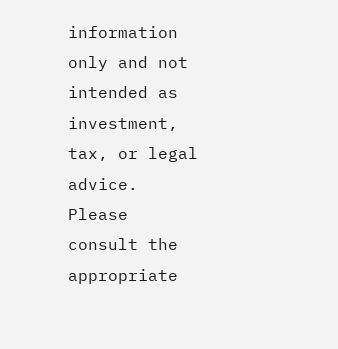information only and not intended as investment, tax, or legal advice. Please consult the appropriate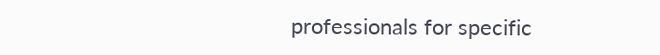professionals for specific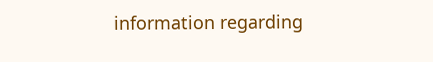information regarding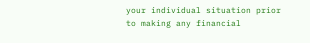your individual situation prior to making any financial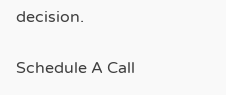decision.

Schedule A Call